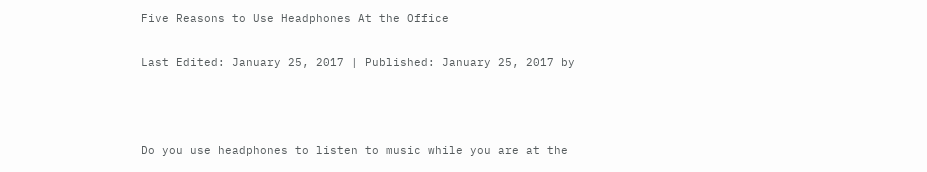Five Reasons to Use Headphones At the Office

Last Edited: January 25, 2017 | Published: January 25, 2017 by



Do you use headphones to listen to music while you are at the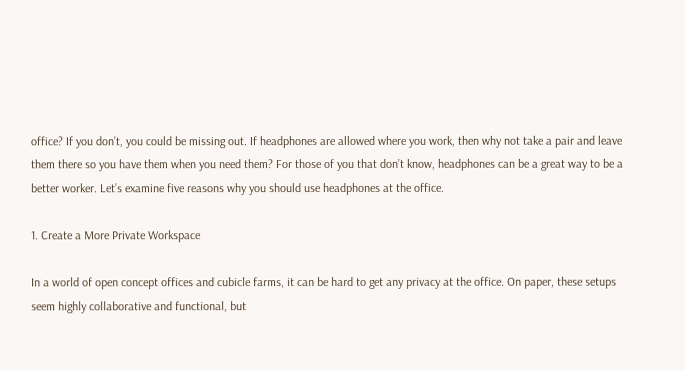office? If you don’t, you could be missing out. If headphones are allowed where you work, then why not take a pair and leave them there so you have them when you need them? For those of you that don’t know, headphones can be a great way to be a better worker. Let’s examine five reasons why you should use headphones at the office.

1. Create a More Private Workspace

In a world of open concept offices and cubicle farms, it can be hard to get any privacy at the office. On paper, these setups seem highly collaborative and functional, but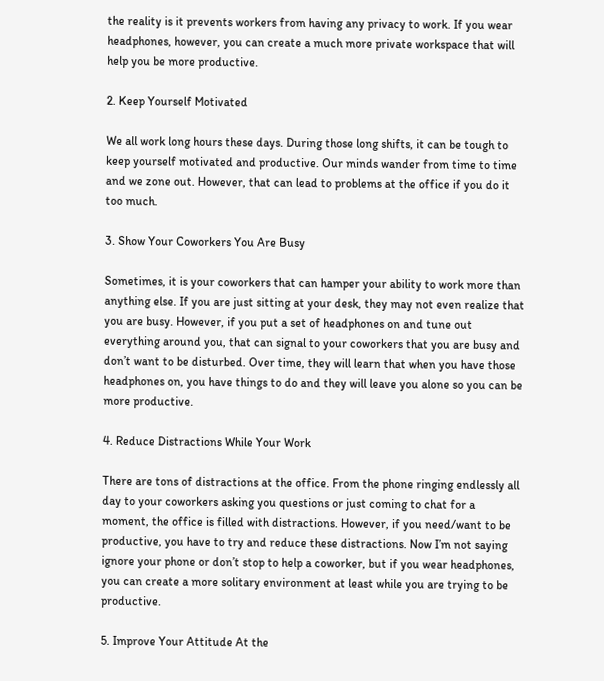the reality is it prevents workers from having any privacy to work. If you wear headphones, however, you can create a much more private workspace that will help you be more productive.

2. Keep Yourself Motivated

We all work long hours these days. During those long shifts, it can be tough to keep yourself motivated and productive. Our minds wander from time to time and we zone out. However, that can lead to problems at the office if you do it too much.

3. Show Your Coworkers You Are Busy

Sometimes, it is your coworkers that can hamper your ability to work more than anything else. If you are just sitting at your desk, they may not even realize that you are busy. However, if you put a set of headphones on and tune out everything around you, that can signal to your coworkers that you are busy and don’t want to be disturbed. Over time, they will learn that when you have those headphones on, you have things to do and they will leave you alone so you can be more productive.

4. Reduce Distractions While Your Work

There are tons of distractions at the office. From the phone ringing endlessly all day to your coworkers asking you questions or just coming to chat for a moment, the office is filled with distractions. However, if you need/want to be productive, you have to try and reduce these distractions. Now I’m not saying ignore your phone or don’t stop to help a coworker, but if you wear headphones, you can create a more solitary environment at least while you are trying to be productive.

5. Improve Your Attitude At the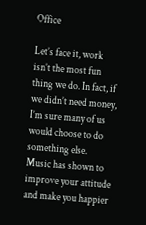Office

Let’s face it, work isn’t the most fun thing we do. In fact, if we didn’t need money, I’m sure many of us would choose to do something else. Music has shown to improve your attitude and make you happier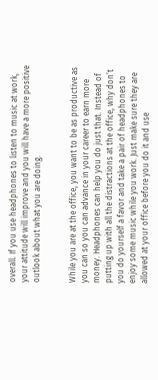overall. If you use headphones to listen to music at work, your attitude will improve and you will have a more positive outlook about what you are doing.


While you are at the office, you want to be as productive as you can so you can advance in your career to earn more money. Headphones can help you do just that. Instead of putting up with all the distractions at the office, why don’t you do yourself a favor and take a pair of headphones to enjoy some music while you work. Just make sure they are allowed at your office before you do it and use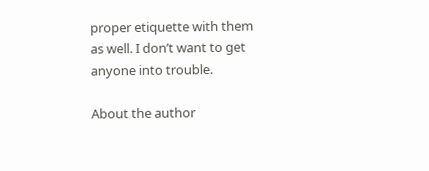proper etiquette with them as well. I don’t want to get anyone into trouble.

About the author